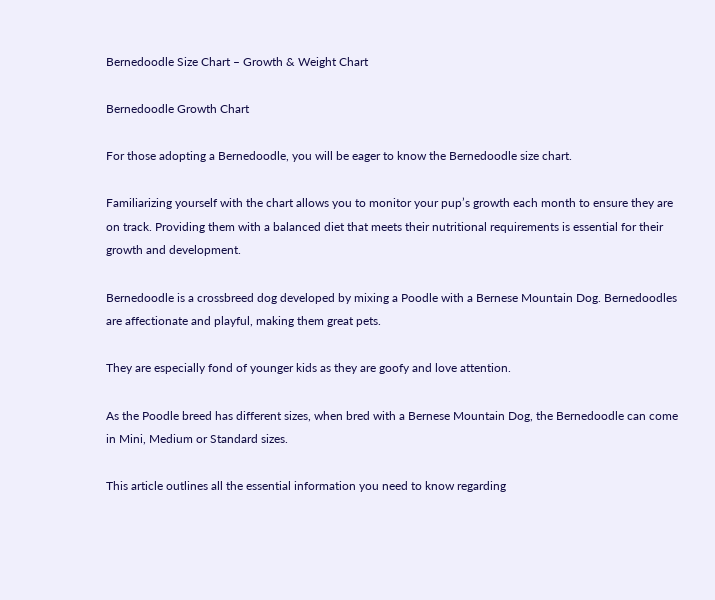Bernedoodle Size Chart – Growth & Weight Chart

Bernedoodle Growth Chart

For those adopting a Bernedoodle, you will be eager to know the Bernedoodle size chart.

Familiarizing yourself with the chart allows you to monitor your pup’s growth each month to ensure they are on track. Providing them with a balanced diet that meets their nutritional requirements is essential for their growth and development.

Bernedoodle is a crossbreed dog developed by mixing a Poodle with a Bernese Mountain Dog. Bernedoodles are affectionate and playful, making them great pets.

They are especially fond of younger kids as they are goofy and love attention.

As the Poodle breed has different sizes, when bred with a Bernese Mountain Dog, the Bernedoodle can come in Mini, Medium or Standard sizes.

This article outlines all the essential information you need to know regarding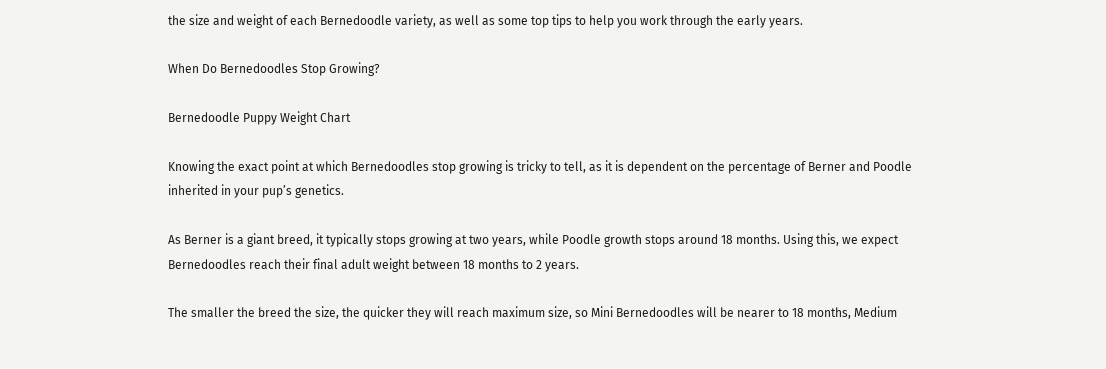the size and weight of each Bernedoodle variety, as well as some top tips to help you work through the early years.

When Do Bernedoodles Stop Growing?

Bernedoodle Puppy Weight Chart

Knowing the exact point at which Bernedoodles stop growing is tricky to tell, as it is dependent on the percentage of Berner and Poodle inherited in your pup’s genetics.

As Berner is a giant breed, it typically stops growing at two years, while Poodle growth stops around 18 months. Using this, we expect Bernedoodles reach their final adult weight between 18 months to 2 years.

The smaller the breed the size, the quicker they will reach maximum size, so Mini Bernedoodles will be nearer to 18 months, Medium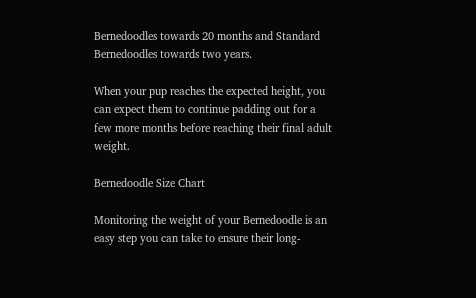Bernedoodles towards 20 months and Standard Bernedoodles towards two years.

When your pup reaches the expected height, you can expect them to continue padding out for a few more months before reaching their final adult weight.

Bernedoodle Size Chart

Monitoring the weight of your Bernedoodle is an easy step you can take to ensure their long-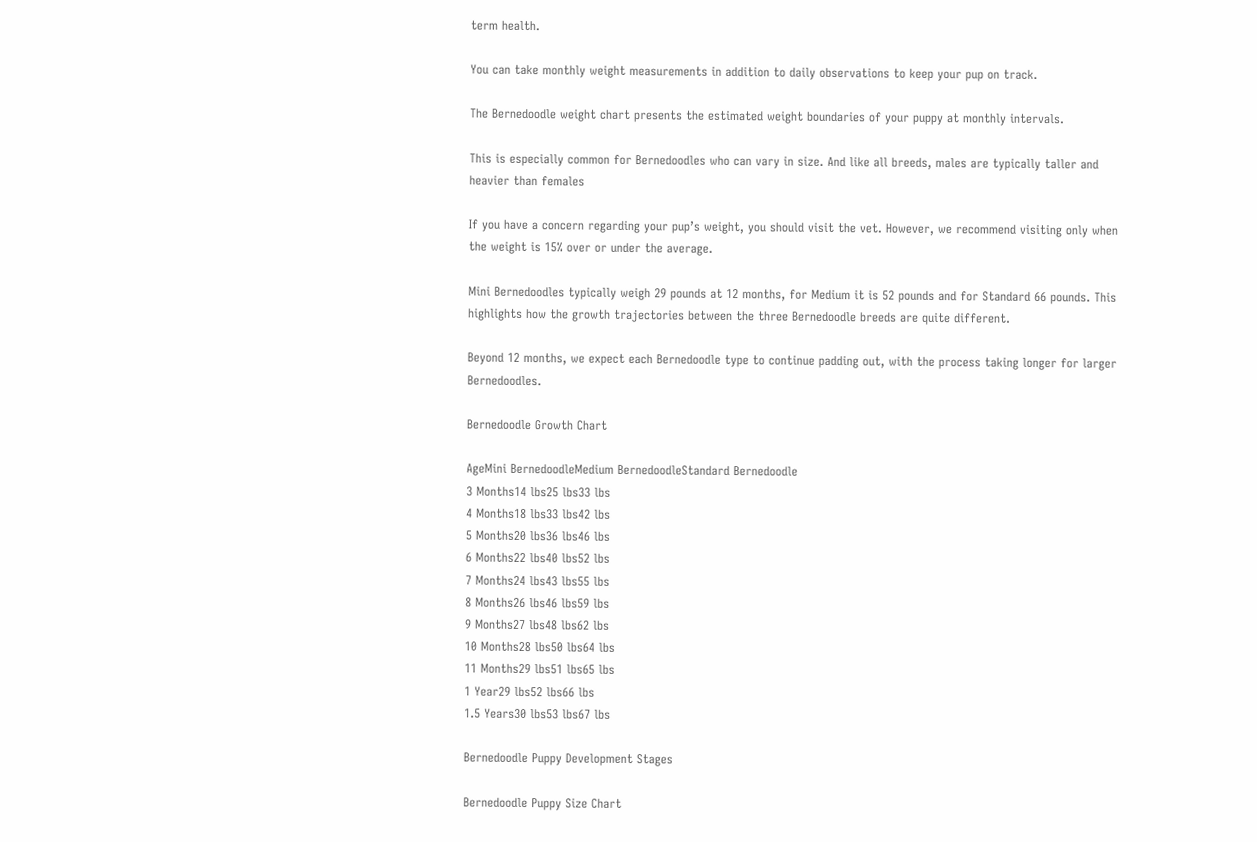term health.

You can take monthly weight measurements in addition to daily observations to keep your pup on track.

The Bernedoodle weight chart presents the estimated weight boundaries of your puppy at monthly intervals.

This is especially common for Bernedoodles who can vary in size. And like all breeds, males are typically taller and heavier than females

If you have a concern regarding your pup’s weight, you should visit the vet. However, we recommend visiting only when the weight is 15% over or under the average.

Mini Bernedoodles typically weigh 29 pounds at 12 months, for Medium it is 52 pounds and for Standard 66 pounds. This highlights how the growth trajectories between the three Bernedoodle breeds are quite different.

Beyond 12 months, we expect each Bernedoodle type to continue padding out, with the process taking longer for larger Bernedoodles.

Bernedoodle Growth Chart

AgeMini BernedoodleMedium BernedoodleStandard Bernedoodle
3 Months14 lbs25 lbs33 lbs
4 Months18 lbs33 lbs42 lbs
5 Months20 lbs36 lbs46 lbs
6 Months22 lbs40 lbs52 lbs
7 Months24 lbs43 lbs55 lbs
8 Months26 lbs46 lbs59 lbs
9 Months27 lbs48 lbs62 lbs
10 Months28 lbs50 lbs64 lbs
11 Months29 lbs51 lbs65 lbs
1 Year29 lbs52 lbs66 lbs
1.5 Years30 lbs53 lbs67 lbs

Bernedoodle Puppy Development Stages

Bernedoodle Puppy Size Chart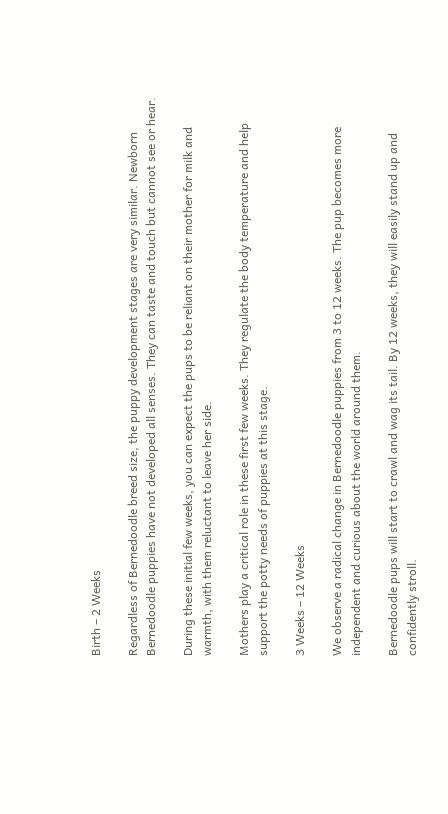Birth – 2 Weeks

Regardless of Bernedoodle breed size, the puppy development stages are very similar. Newborn Bernedoodle puppies have not developed all senses. They can taste and touch but cannot see or hear.

During these initial few weeks, you can expect the pups to be reliant on their mother for milk and warmth, with them reluctant to leave her side.

Mothers play a critical role in these first few weeks. They regulate the body temperature and help support the potty needs of puppies at this stage.

3 Weeks – 12 Weeks

We observe a radical change in Bernedoodle puppies from 3 to 12 weeks. The pup becomes more independent and curious about the world around them.

Bernedoodle pups will start to crawl and wag its tail. By 12 weeks, they will easily stand up and confidently stroll.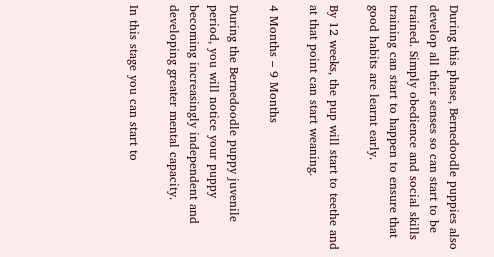During this phase, Bernedoodle puppies also develop all their senses so can start to be trained. Simply obedience and social skills training can start to happen to ensure that good habits are learnt early.

By 12 weeks, the pup will start to teethe and at that point can start weaning.

4 Months – 9 Months

During the Bernedoodle puppy juvenile period, you will notice your puppy becoming increasingly independent and developing greater mental capacity.

In this stage you can start to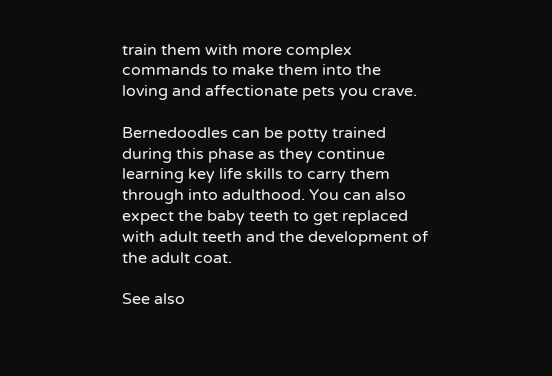train them with more complex commands to make them into the loving and affectionate pets you crave.

Bernedoodles can be potty trained during this phase as they continue learning key life skills to carry them through into adulthood. You can also expect the baby teeth to get replaced with adult teeth and the development of the adult coat.

See also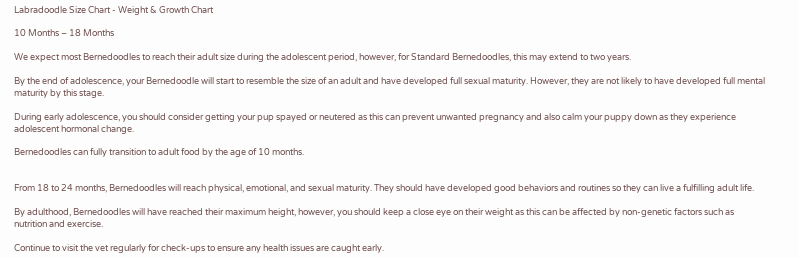Labradoodle Size Chart - Weight & Growth Chart

10 Months – 18 Months

We expect most Bernedoodles to reach their adult size during the adolescent period, however, for Standard Bernedoodles, this may extend to two years.

By the end of adolescence, your Bernedoodle will start to resemble the size of an adult and have developed full sexual maturity. However, they are not likely to have developed full mental maturity by this stage.

During early adolescence, you should consider getting your pup spayed or neutered as this can prevent unwanted pregnancy and also calm your puppy down as they experience adolescent hormonal change.

Bernedoodles can fully transition to adult food by the age of 10 months.


From 18 to 24 months, Bernedoodles will reach physical, emotional, and sexual maturity. They should have developed good behaviors and routines so they can live a fulfilling adult life.

By adulthood, Bernedoodles will have reached their maximum height, however, you should keep a close eye on their weight as this can be affected by non-genetic factors such as nutrition and exercise.

Continue to visit the vet regularly for check-ups to ensure any health issues are caught early.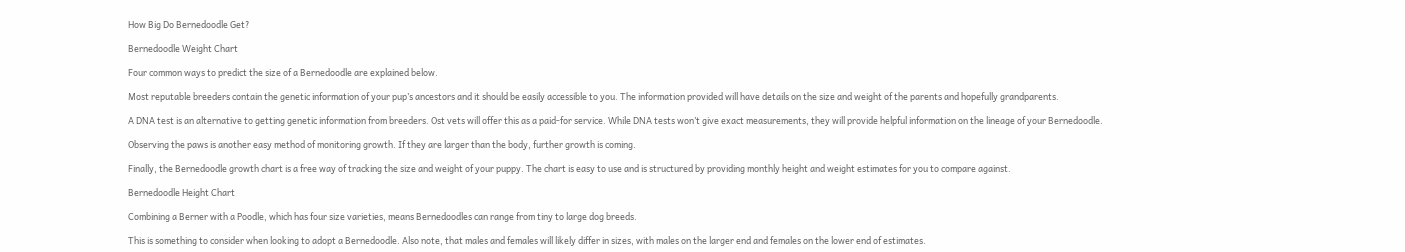How Big Do Bernedoodle Get?

Bernedoodle Weight Chart

Four common ways to predict the size of a Bernedoodle are explained below.

Most reputable breeders contain the genetic information of your pup’s ancestors and it should be easily accessible to you. The information provided will have details on the size and weight of the parents and hopefully grandparents.

A DNA test is an alternative to getting genetic information from breeders. Ost vets will offer this as a paid-for service. While DNA tests won’t give exact measurements, they will provide helpful information on the lineage of your Bernedoodle.

Observing the paws is another easy method of monitoring growth. If they are larger than the body, further growth is coming.

Finally, the Bernedoodle growth chart is a free way of tracking the size and weight of your puppy. The chart is easy to use and is structured by providing monthly height and weight estimates for you to compare against.

Bernedoodle Height Chart

Combining a Berner with a Poodle, which has four size varieties, means Bernedoodles can range from tiny to large dog breeds.

This is something to consider when looking to adopt a Bernedoodle. Also note, that males and females will likely differ in sizes, with males on the larger end and females on the lower end of estimates.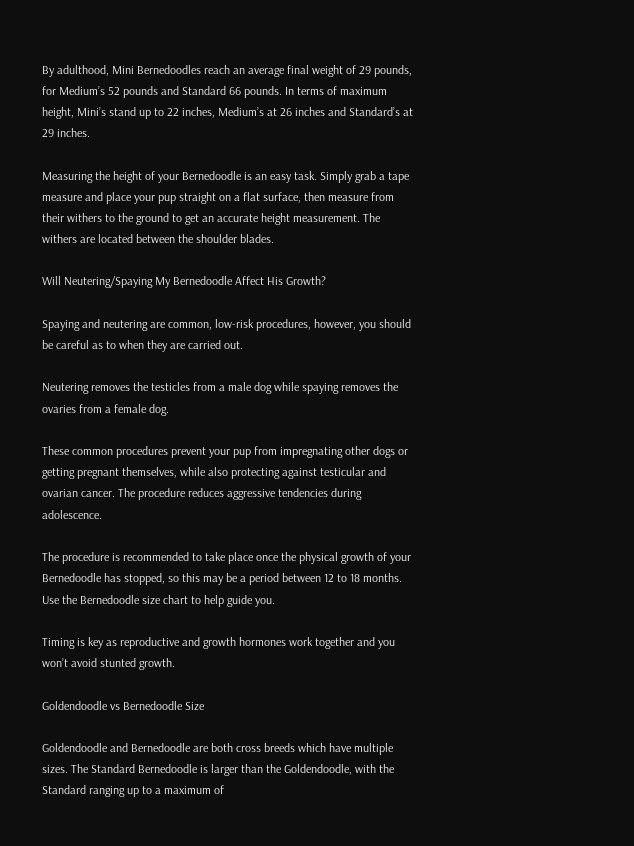By adulthood, Mini Bernedoodles reach an average final weight of 29 pounds, for Medium’s 52 pounds and Standard 66 pounds. In terms of maximum height, Mini’s stand up to 22 inches, Medium’s at 26 inches and Standard’s at 29 inches.

Measuring the height of your Bernedoodle is an easy task. Simply grab a tape measure and place your pup straight on a flat surface, then measure from their withers to the ground to get an accurate height measurement. The withers are located between the shoulder blades.

Will Neutering/Spaying My Bernedoodle Affect His Growth?

Spaying and neutering are common, low-risk procedures, however, you should be careful as to when they are carried out.

Neutering removes the testicles from a male dog while spaying removes the ovaries from a female dog.

These common procedures prevent your pup from impregnating other dogs or getting pregnant themselves, while also protecting against testicular and ovarian cancer. The procedure reduces aggressive tendencies during adolescence.

The procedure is recommended to take place once the physical growth of your Bernedoodle has stopped, so this may be a period between 12 to 18 months. Use the Bernedoodle size chart to help guide you.

Timing is key as reproductive and growth hormones work together and you won’t avoid stunted growth.

Goldendoodle vs Bernedoodle Size

Goldendoodle and Bernedoodle are both cross breeds which have multiple sizes. The Standard Bernedoodle is larger than the Goldendoodle, with the Standard ranging up to a maximum of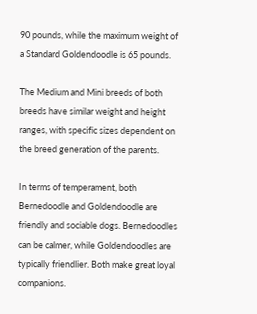90 pounds, while the maximum weight of a Standard Goldendoodle is 65 pounds.

The Medium and Mini breeds of both breeds have similar weight and height ranges, with specific sizes dependent on the breed generation of the parents.

In terms of temperament, both Bernedoodle and Goldendoodle are friendly and sociable dogs. Bernedoodles can be calmer, while Goldendoodles are typically friendlier. Both make great loyal companions.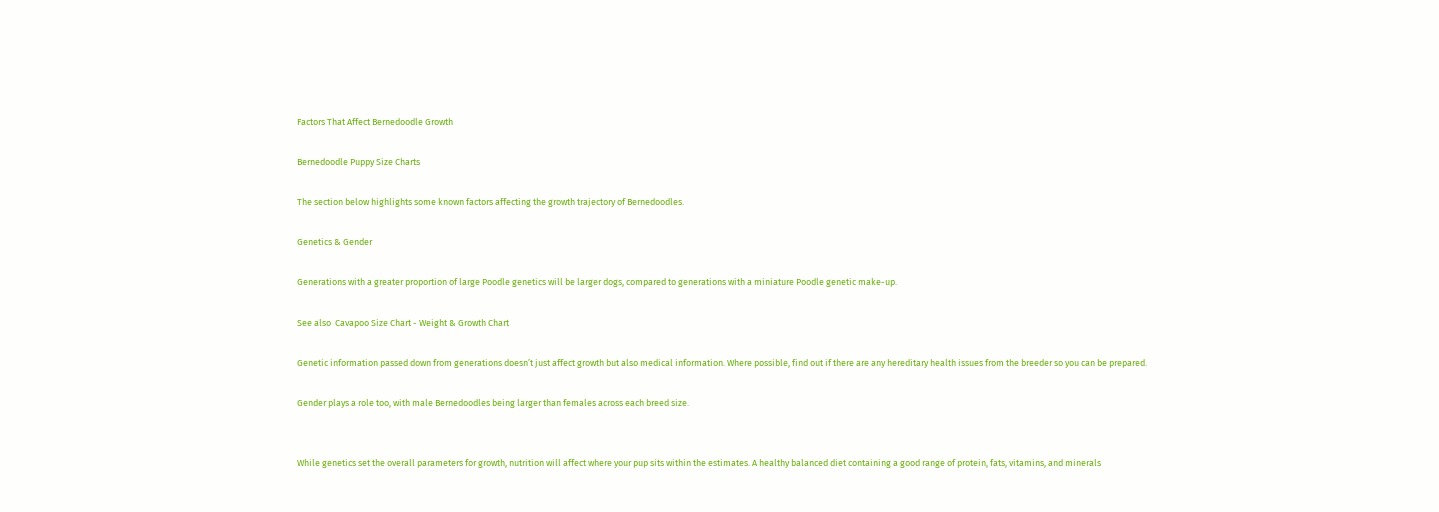Factors That Affect Bernedoodle Growth

Bernedoodle Puppy Size Charts

The section below highlights some known factors affecting the growth trajectory of Bernedoodles.

Genetics & Gender

Generations with a greater proportion of large Poodle genetics will be larger dogs, compared to generations with a miniature Poodle genetic make-up.

See also  Cavapoo Size Chart - Weight & Growth Chart

Genetic information passed down from generations doesn’t just affect growth but also medical information. Where possible, find out if there are any hereditary health issues from the breeder so you can be prepared.

Gender plays a role too, with male Bernedoodles being larger than females across each breed size.


While genetics set the overall parameters for growth, nutrition will affect where your pup sits within the estimates. A healthy balanced diet containing a good range of protein, fats, vitamins, and minerals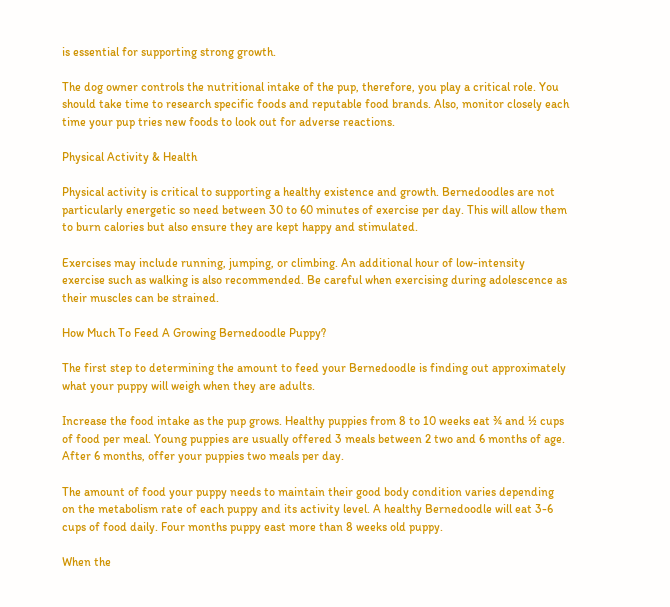is essential for supporting strong growth.

The dog owner controls the nutritional intake of the pup, therefore, you play a critical role. You should take time to research specific foods and reputable food brands. Also, monitor closely each time your pup tries new foods to look out for adverse reactions.

Physical Activity & Health

Physical activity is critical to supporting a healthy existence and growth. Bernedoodles are not particularly energetic so need between 30 to 60 minutes of exercise per day. This will allow them to burn calories but also ensure they are kept happy and stimulated.

Exercises may include running, jumping, or climbing. An additional hour of low-intensity exercise such as walking is also recommended. Be careful when exercising during adolescence as their muscles can be strained.

How Much To Feed A Growing Bernedoodle Puppy?

The first step to determining the amount to feed your Bernedoodle is finding out approximately what your puppy will weigh when they are adults.

Increase the food intake as the pup grows. Healthy puppies from 8 to 10 weeks eat ¾ and ½ cups of food per meal. Young puppies are usually offered 3 meals between 2 two and 6 months of age. After 6 months, offer your puppies two meals per day.

The amount of food your puppy needs to maintain their good body condition varies depending on the metabolism rate of each puppy and its activity level. A healthy Bernedoodle will eat 3-6 cups of food daily. Four months puppy east more than 8 weeks old puppy.

When the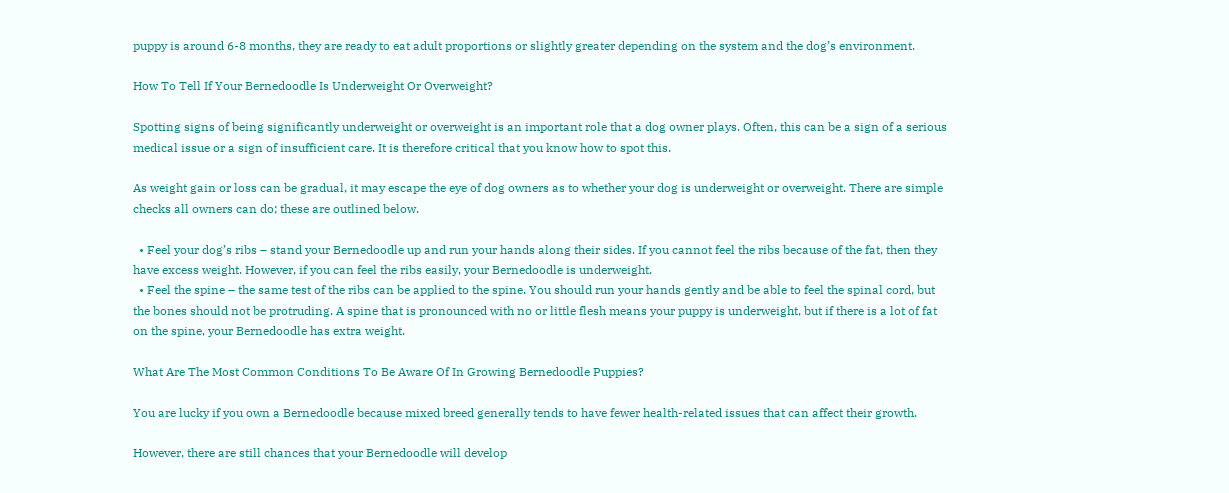puppy is around 6-8 months, they are ready to eat adult proportions or slightly greater depending on the system and the dog’s environment.

How To Tell If Your Bernedoodle Is Underweight Or Overweight?

Spotting signs of being significantly underweight or overweight is an important role that a dog owner plays. Often, this can be a sign of a serious medical issue or a sign of insufficient care. It is therefore critical that you know how to spot this.

As weight gain or loss can be gradual, it may escape the eye of dog owners as to whether your dog is underweight or overweight. There are simple checks all owners can do; these are outlined below.

  • Feel your dog’s ribs – stand your Bernedoodle up and run your hands along their sides. If you cannot feel the ribs because of the fat, then they have excess weight. However, if you can feel the ribs easily, your Bernedoodle is underweight.
  • Feel the spine – the same test of the ribs can be applied to the spine. You should run your hands gently and be able to feel the spinal cord, but the bones should not be protruding. A spine that is pronounced with no or little flesh means your puppy is underweight, but if there is a lot of fat on the spine, your Bernedoodle has extra weight.

What Are The Most Common Conditions To Be Aware Of In Growing Bernedoodle Puppies?

You are lucky if you own a Bernedoodle because mixed breed generally tends to have fewer health-related issues that can affect their growth.

However, there are still chances that your Bernedoodle will develop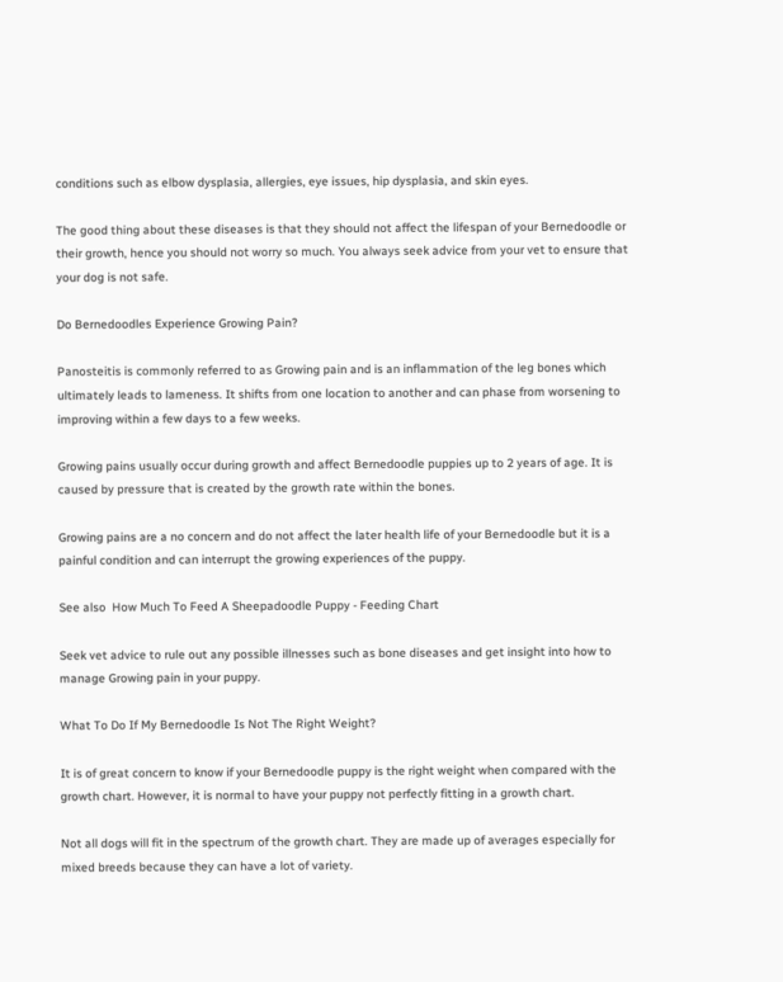conditions such as elbow dysplasia, allergies, eye issues, hip dysplasia, and skin eyes.

The good thing about these diseases is that they should not affect the lifespan of your Bernedoodle or their growth, hence you should not worry so much. You always seek advice from your vet to ensure that your dog is not safe.

Do Bernedoodles Experience Growing Pain?

Panosteitis is commonly referred to as Growing pain and is an inflammation of the leg bones which ultimately leads to lameness. It shifts from one location to another and can phase from worsening to improving within a few days to a few weeks.

Growing pains usually occur during growth and affect Bernedoodle puppies up to 2 years of age. It is caused by pressure that is created by the growth rate within the bones.

Growing pains are a no concern and do not affect the later health life of your Bernedoodle but it is a painful condition and can interrupt the growing experiences of the puppy.

See also  How Much To Feed A Sheepadoodle Puppy - Feeding Chart

Seek vet advice to rule out any possible illnesses such as bone diseases and get insight into how to manage Growing pain in your puppy.

What To Do If My Bernedoodle Is Not The Right Weight?

It is of great concern to know if your Bernedoodle puppy is the right weight when compared with the growth chart. However, it is normal to have your puppy not perfectly fitting in a growth chart.

Not all dogs will fit in the spectrum of the growth chart. They are made up of averages especially for mixed breeds because they can have a lot of variety.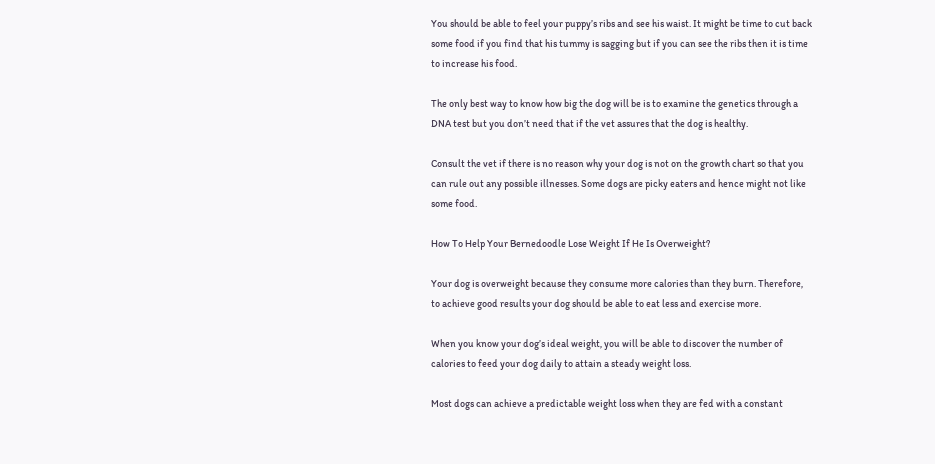You should be able to feel your puppy’s ribs and see his waist. It might be time to cut back some food if you find that his tummy is sagging but if you can see the ribs then it is time to increase his food.

The only best way to know how big the dog will be is to examine the genetics through a DNA test but you don’t need that if the vet assures that the dog is healthy.

Consult the vet if there is no reason why your dog is not on the growth chart so that you can rule out any possible illnesses. Some dogs are picky eaters and hence might not like some food.

How To Help Your Bernedoodle Lose Weight If He Is Overweight?

Your dog is overweight because they consume more calories than they burn. Therefore, to achieve good results your dog should be able to eat less and exercise more.

When you know your dog’s ideal weight, you will be able to discover the number of calories to feed your dog daily to attain a steady weight loss.

Most dogs can achieve a predictable weight loss when they are fed with a constant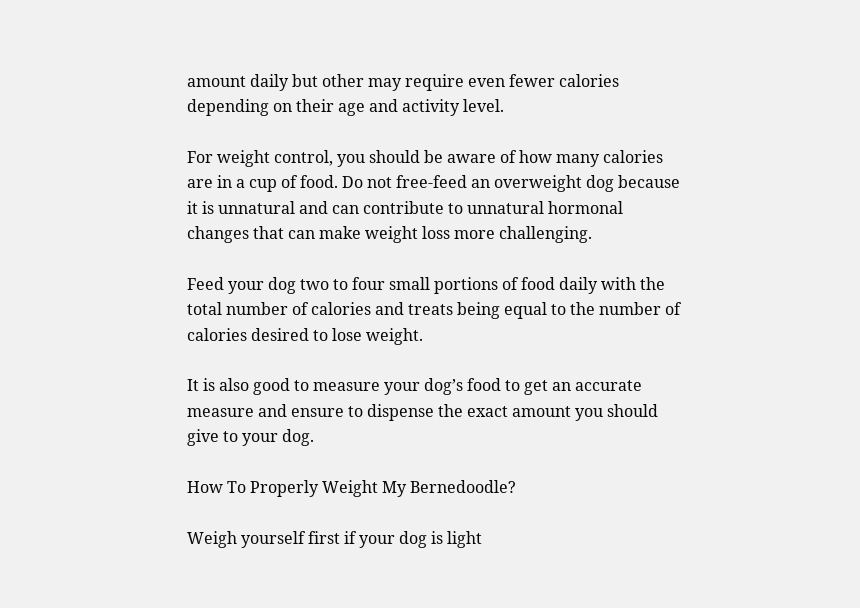amount daily but other may require even fewer calories depending on their age and activity level.

For weight control, you should be aware of how many calories are in a cup of food. Do not free-feed an overweight dog because it is unnatural and can contribute to unnatural hormonal changes that can make weight loss more challenging.

Feed your dog two to four small portions of food daily with the total number of calories and treats being equal to the number of calories desired to lose weight.

It is also good to measure your dog’s food to get an accurate measure and ensure to dispense the exact amount you should give to your dog.

How To Properly Weight My Bernedoodle?

Weigh yourself first if your dog is light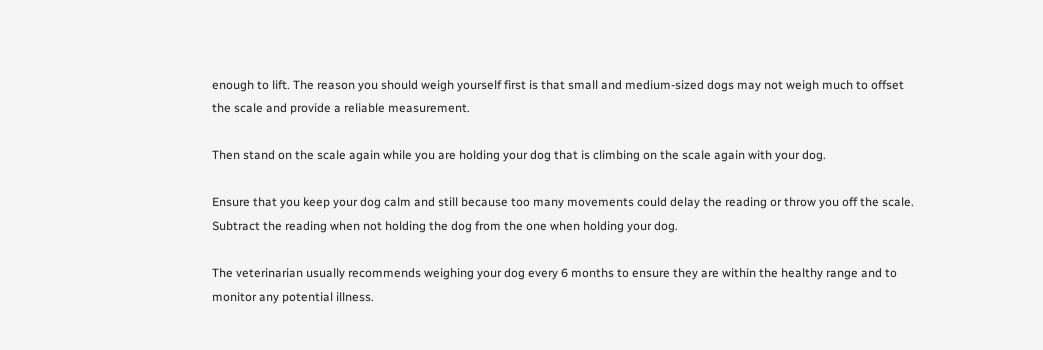enough to lift. The reason you should weigh yourself first is that small and medium-sized dogs may not weigh much to offset the scale and provide a reliable measurement.

Then stand on the scale again while you are holding your dog that is climbing on the scale again with your dog.

Ensure that you keep your dog calm and still because too many movements could delay the reading or throw you off the scale. Subtract the reading when not holding the dog from the one when holding your dog.

The veterinarian usually recommends weighing your dog every 6 months to ensure they are within the healthy range and to monitor any potential illness.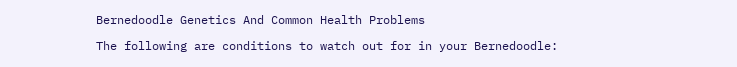Bernedoodle Genetics And Common Health Problems

The following are conditions to watch out for in your Bernedoodle: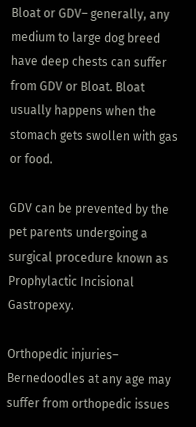Bloat or GDV– generally, any medium to large dog breed have deep chests can suffer from GDV or Bloat. Bloat usually happens when the stomach gets swollen with gas or food.

GDV can be prevented by the pet parents undergoing a surgical procedure known as Prophylactic Incisional Gastropexy.

Orthopedic injuries– Bernedoodles at any age may suffer from orthopedic issues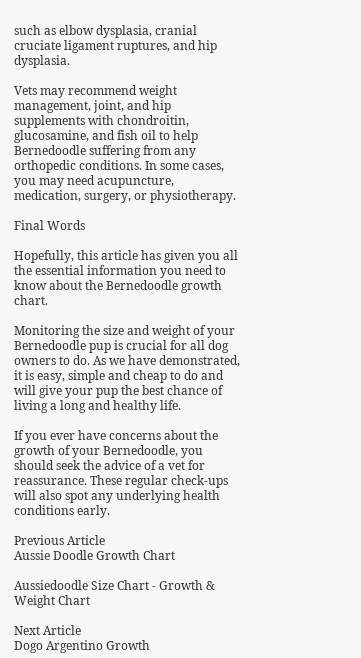such as elbow dysplasia, cranial cruciate ligament ruptures, and hip dysplasia.

Vets may recommend weight management, joint, and hip supplements with chondroitin, glucosamine, and fish oil to help Bernedoodle suffering from any orthopedic conditions. In some cases, you may need acupuncture, medication, surgery, or physiotherapy.

Final Words

Hopefully, this article has given you all the essential information you need to know about the Bernedoodle growth chart.

Monitoring the size and weight of your Bernedoodle pup is crucial for all dog owners to do. As we have demonstrated, it is easy, simple and cheap to do and will give your pup the best chance of living a long and healthy life.

If you ever have concerns about the growth of your Bernedoodle, you should seek the advice of a vet for reassurance. These regular check-ups will also spot any underlying health conditions early.

Previous Article
Aussie Doodle Growth Chart

Aussiedoodle Size Chart - Growth & Weight Chart

Next Article
Dogo Argentino Growth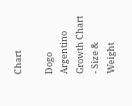Chart

Dogo Argentino Growth Chart - Size & Weight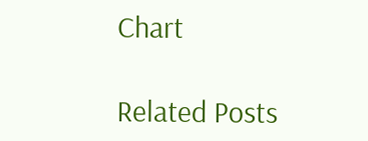Chart

Related Posts